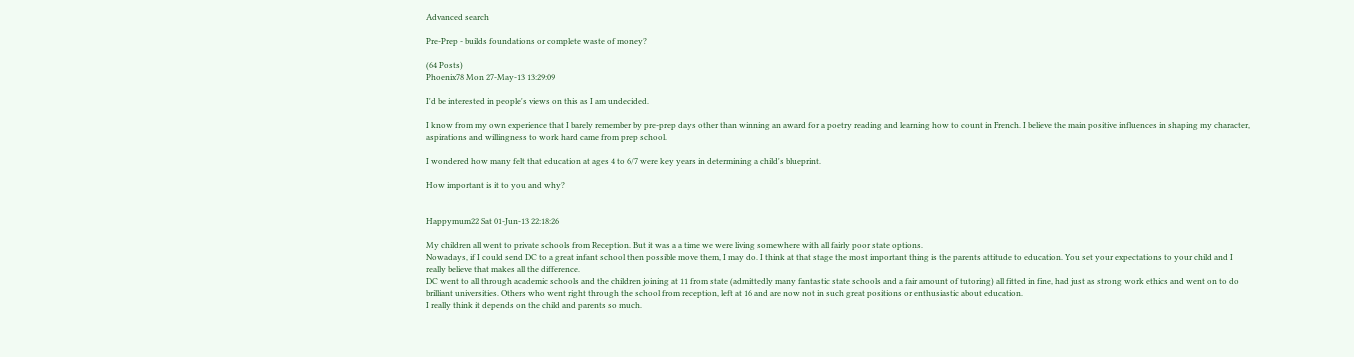Advanced search

Pre-Prep - builds foundations or complete waste of money?

(64 Posts)
Phoenix78 Mon 27-May-13 13:29:09

I'd be interested in people's views on this as I am undecided.

I know from my own experience that I barely remember by pre-prep days other than winning an award for a poetry reading and learning how to count in French. I believe the main positive influences in shaping my character, aspirations and willingness to work hard came from prep school.

I wondered how many felt that education at ages 4 to 6/7 were key years in determining a child's blueprint.

How important is it to you and why?


Happymum22 Sat 01-Jun-13 22:18:26

My children all went to private schools from Reception. But it was a a time we were living somewhere with all fairly poor state options.
Nowadays, if I could send DC to a great infant school then possible move them, I may do. I think at that stage the most important thing is the parents attitude to education. You set your expectations to your child and I really believe that makes all the difference.
DC went to all through academic schools and the children joining at 11 from state (admittedly many fantastic state schools and a fair amount of tutoring) all fitted in fine, had just as strong work ethics and went on to do brilliant universities. Others who went right through the school from reception, left at 16 and are now not in such great positions or enthusiastic about education.
I really think it depends on the child and parents so much.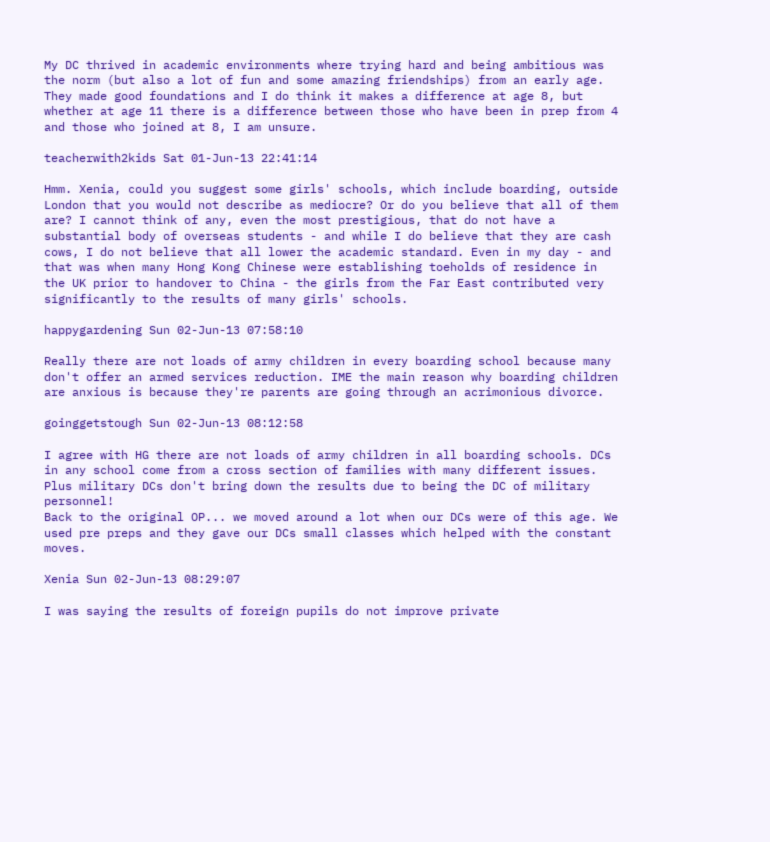My DC thrived in academic environments where trying hard and being ambitious was the norm (but also a lot of fun and some amazing friendships) from an early age. They made good foundations and I do think it makes a difference at age 8, but whether at age 11 there is a difference between those who have been in prep from 4 and those who joined at 8, I am unsure.

teacherwith2kids Sat 01-Jun-13 22:41:14

Hmm. Xenia, could you suggest some girls' schools, which include boarding, outside London that you would not describe as mediocre? Or do you believe that all of them are? I cannot think of any, even the most prestigious, that do not have a substantial body of overseas students - and while I do believe that they are cash cows, I do not believe that all lower the academic standard. Even in my day - and that was when many Hong Kong Chinese were establishing toeholds of residence in the UK prior to handover to China - the girls from the Far East contributed very significantly to the results of many girls' schools.

happygardening Sun 02-Jun-13 07:58:10

Really there are not loads of army children in every boarding school because many don't offer an armed services reduction. IME the main reason why boarding children are anxious is because they're parents are going through an acrimonious divorce.

goinggetstough Sun 02-Jun-13 08:12:58

I agree with HG there are not loads of army children in all boarding schools. DCs in any school come from a cross section of families with many different issues. Plus military DCs don't bring down the results due to being the DC of military personnel!
Back to the original OP... we moved around a lot when our DCs were of this age. We used pre preps and they gave our DCs small classes which helped with the constant moves.

Xenia Sun 02-Jun-13 08:29:07

I was saying the results of foreign pupils do not improve private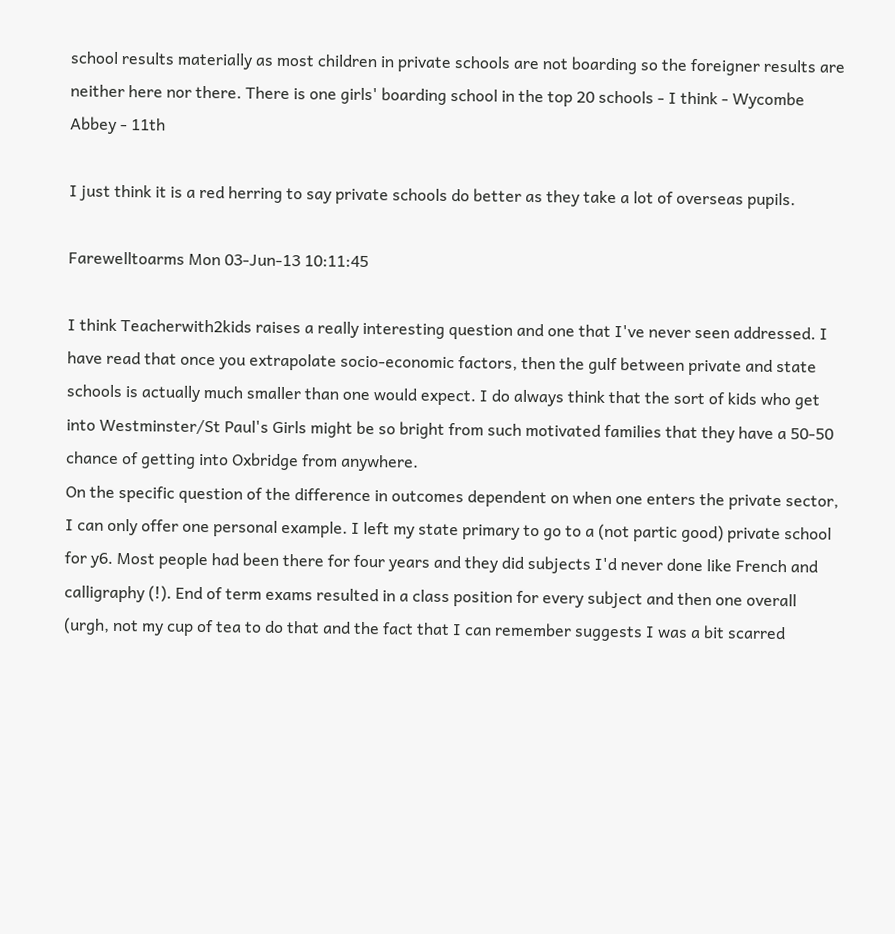school results materially as most children in private schools are not boarding so the foreigner results are neither here nor there. There is one girls' boarding school in the top 20 schools - I think - Wycombe Abbey - 11th

I just think it is a red herring to say private schools do better as they take a lot of overseas pupils.

Farewelltoarms Mon 03-Jun-13 10:11:45

I think Teacherwith2kids raises a really interesting question and one that I've never seen addressed. I have read that once you extrapolate socio-economic factors, then the gulf between private and state schools is actually much smaller than one would expect. I do always think that the sort of kids who get into Westminster/St Paul's Girls might be so bright from such motivated families that they have a 50-50 chance of getting into Oxbridge from anywhere.
On the specific question of the difference in outcomes dependent on when one enters the private sector, I can only offer one personal example. I left my state primary to go to a (not partic good) private school for y6. Most people had been there for four years and they did subjects I'd never done like French and calligraphy (!). End of term exams resulted in a class position for every subject and then one overall (urgh, not my cup of tea to do that and the fact that I can remember suggests I was a bit scarred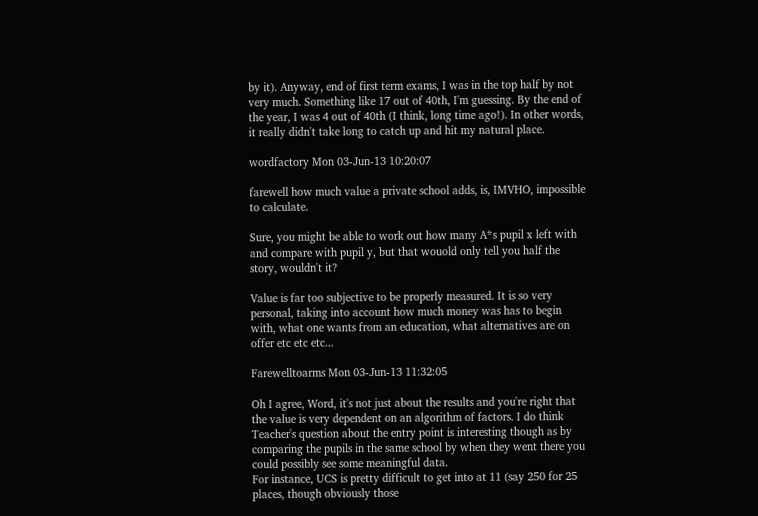by it). Anyway, end of first term exams, I was in the top half by not very much. Something like 17 out of 40th, I'm guessing. By the end of the year, I was 4 out of 40th (I think, long time ago!). In other words, it really didn't take long to catch up and hit my natural place.

wordfactory Mon 03-Jun-13 10:20:07

farewell how much value a private school adds, is, IMVHO, impossible to calculate.

Sure, you might be able to work out how many A*s pupil x left with and compare with pupil y, but that wouold only tell you half the story, wouldn't it?

Value is far too subjective to be properly measured. It is so very personal, taking into account how much money was has to begin with, what one wants from an education, what alternatives are on offer etc etc etc...

Farewelltoarms Mon 03-Jun-13 11:32:05

Oh I agree, Word, it's not just about the results and you're right that the value is very dependent on an algorithm of factors. I do think Teacher's question about the entry point is interesting though as by comparing the pupils in the same school by when they went there you could possibly see some meaningful data.
For instance, UCS is pretty difficult to get into at 11 (say 250 for 25 places, though obviously those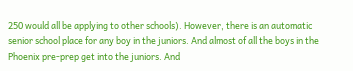250 would all be applying to other schools). However, there is an automatic senior school place for any boy in the juniors. And almost of all the boys in the Phoenix pre-prep get into the juniors. And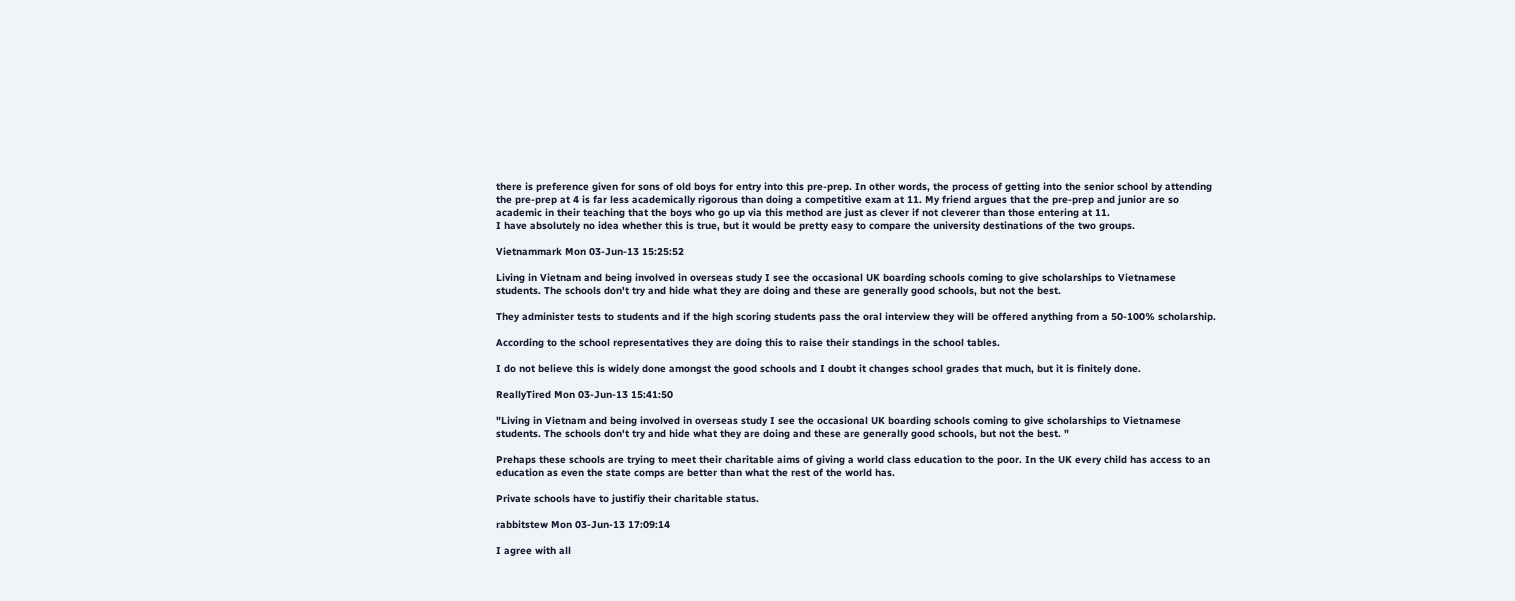there is preference given for sons of old boys for entry into this pre-prep. In other words, the process of getting into the senior school by attending the pre-prep at 4 is far less academically rigorous than doing a competitive exam at 11. My friend argues that the pre-prep and junior are so academic in their teaching that the boys who go up via this method are just as clever if not cleverer than those entering at 11.
I have absolutely no idea whether this is true, but it would be pretty easy to compare the university destinations of the two groups.

Vietnammark Mon 03-Jun-13 15:25:52

Living in Vietnam and being involved in overseas study I see the occasional UK boarding schools coming to give scholarships to Vietnamese students. The schools don't try and hide what they are doing and these are generally good schools, but not the best.

They administer tests to students and if the high scoring students pass the oral interview they will be offered anything from a 50-100% scholarship.

According to the school representatives they are doing this to raise their standings in the school tables.

I do not believe this is widely done amongst the good schools and I doubt it changes school grades that much, but it is finitely done.

ReallyTired Mon 03-Jun-13 15:41:50

"Living in Vietnam and being involved in overseas study I see the occasional UK boarding schools coming to give scholarships to Vietnamese students. The schools don't try and hide what they are doing and these are generally good schools, but not the best. "

Prehaps these schools are trying to meet their charitable aims of giving a world class education to the poor. In the UK every child has access to an education as even the state comps are better than what the rest of the world has.

Private schools have to justifiy their charitable status.

rabbitstew Mon 03-Jun-13 17:09:14

I agree with all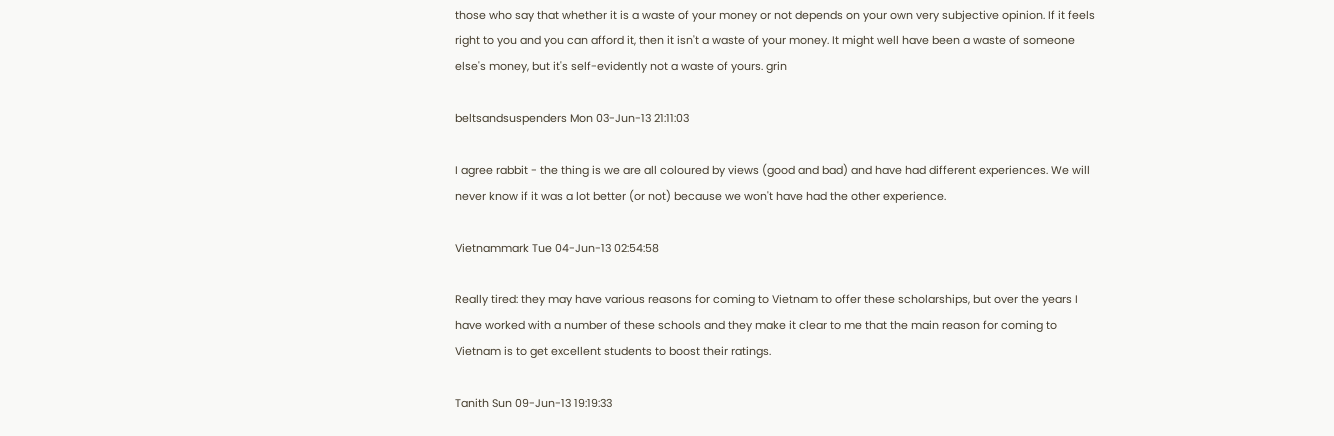those who say that whether it is a waste of your money or not depends on your own very subjective opinion. If it feels right to you and you can afford it, then it isn't a waste of your money. It might well have been a waste of someone else's money, but it's self-evidently not a waste of yours. grin

beltsandsuspenders Mon 03-Jun-13 21:11:03

I agree rabbit - the thing is we are all coloured by views (good and bad) and have had different experiences. We will never know if it was a lot better (or not) because we won't have had the other experience.

Vietnammark Tue 04-Jun-13 02:54:58

Really tired: they may have various reasons for coming to Vietnam to offer these scholarships, but over the years I have worked with a number of these schools and they make it clear to me that the main reason for coming to Vietnam is to get excellent students to boost their ratings.

Tanith Sun 09-Jun-13 19:19:33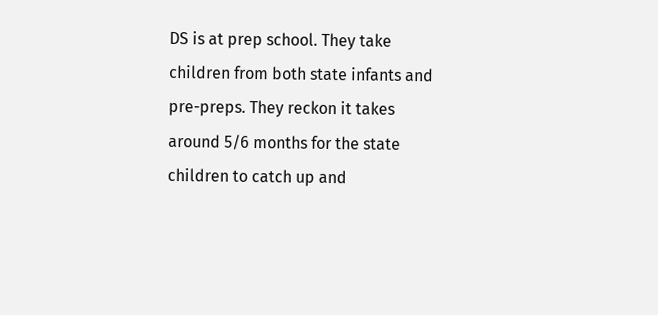DS is at prep school. They take children from both state infants and pre-preps. They reckon it takes around 5/6 months for the state children to catch up and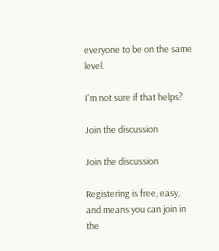everyone to be on the same level.

I'm not sure if that helps?

Join the discussion

Join the discussion

Registering is free, easy, and means you can join in the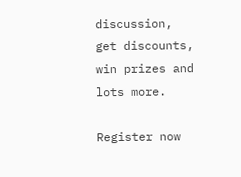discussion, get discounts, win prizes and lots more.

Register now